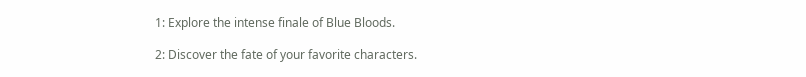1: Explore the intense finale of Blue Bloods.

2: Discover the fate of your favorite characters.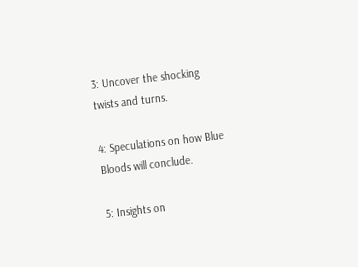3: Uncover the shocking twists and turns.

4: Speculations on how Blue Bloods will conclude.

5: Insights on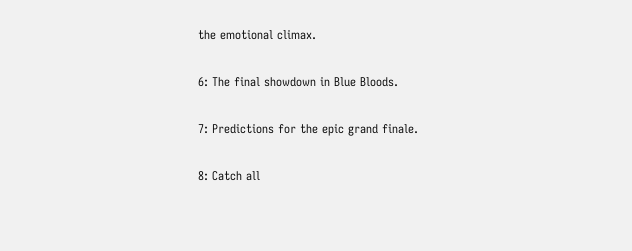the emotional climax.

6: The final showdown in Blue Bloods.

7: Predictions for the epic grand finale.

8: Catch all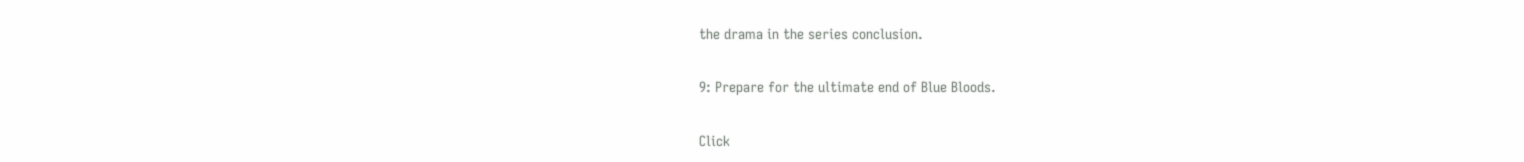the drama in the series conclusion.

9: Prepare for the ultimate end of Blue Bloods.

Click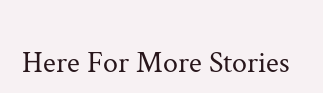Here For More Stories